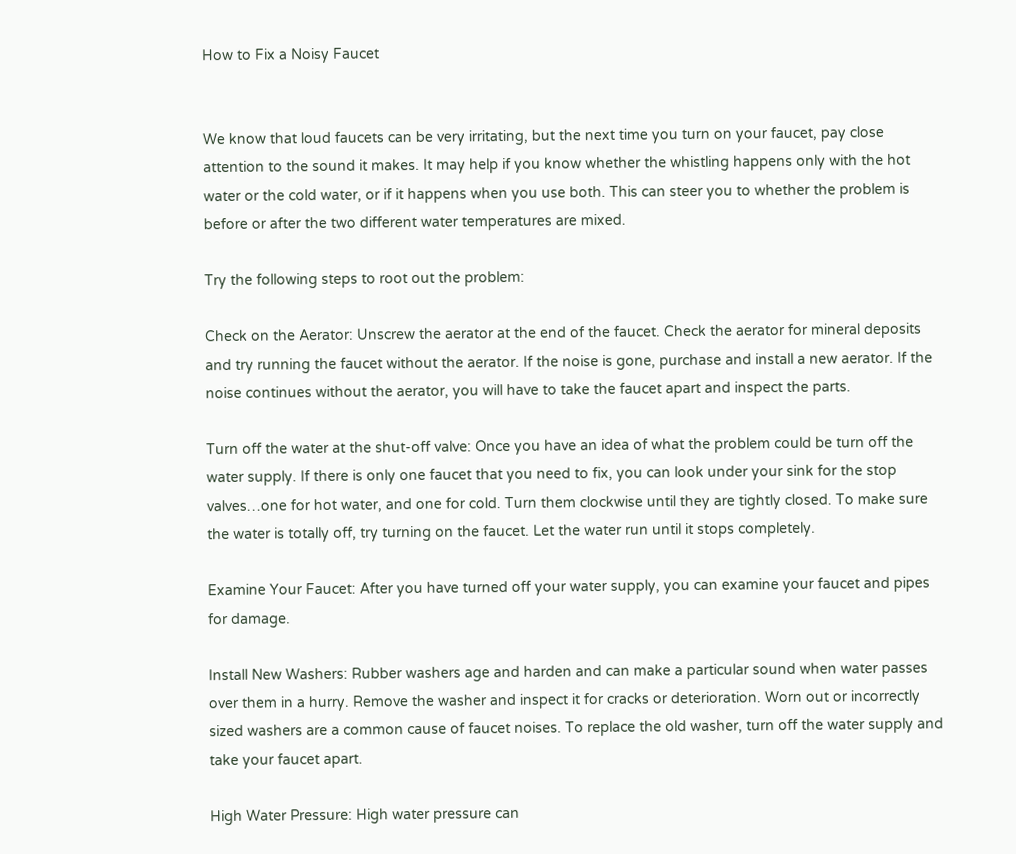How to Fix a Noisy Faucet


We know that loud faucets can be very irritating, but the next time you turn on your faucet, pay close attention to the sound it makes. It may help if you know whether the whistling happens only with the hot water or the cold water, or if it happens when you use both. This can steer you to whether the problem is before or after the two different water temperatures are mixed.

Try the following steps to root out the problem:

Check on the Aerator: Unscrew the aerator at the end of the faucet. Check the aerator for mineral deposits and try running the faucet without the aerator. If the noise is gone, purchase and install a new aerator. If the noise continues without the aerator, you will have to take the faucet apart and inspect the parts.

Turn off the water at the shut-off valve: Once you have an idea of what the problem could be turn off the water supply. If there is only one faucet that you need to fix, you can look under your sink for the stop valves…one for hot water, and one for cold. Turn them clockwise until they are tightly closed. To make sure the water is totally off, try turning on the faucet. Let the water run until it stops completely.

Examine Your Faucet: After you have turned off your water supply, you can examine your faucet and pipes for damage.

Install New Washers: Rubber washers age and harden and can make a particular sound when water passes over them in a hurry. Remove the washer and inspect it for cracks or deterioration. Worn out or incorrectly sized washers are a common cause of faucet noises. To replace the old washer, turn off the water supply and take your faucet apart.

High Water Pressure: High water pressure can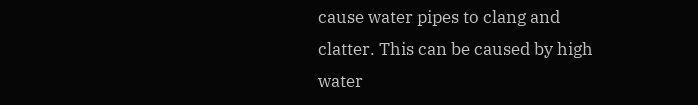cause water pipes to clang and clatter. This can be caused by high water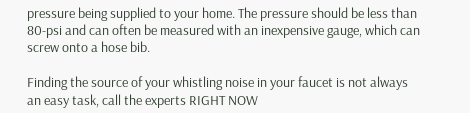pressure being supplied to your home. The pressure should be less than 80-psi and can often be measured with an inexpensive gauge, which can screw onto a hose bib.

Finding the source of your whistling noise in your faucet is not always an easy task, call the experts RIGHT NOW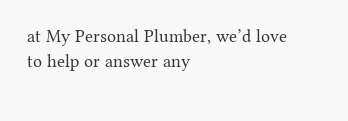at My Personal Plumber, we’d love to help or answer any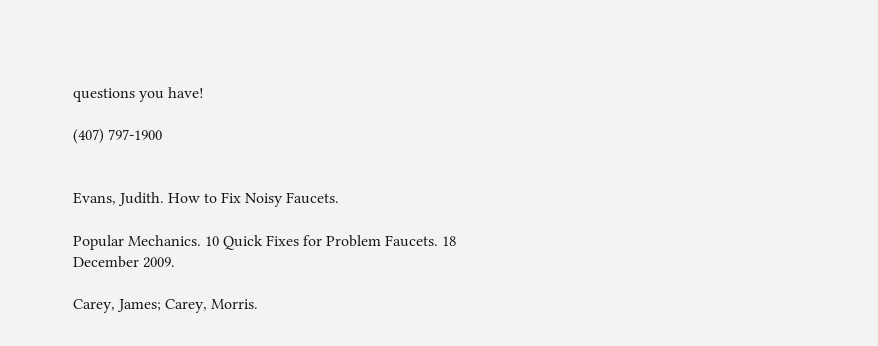questions you have!

(407) 797-1900


Evans, Judith. How to Fix Noisy Faucets.

Popular Mechanics. 10 Quick Fixes for Problem Faucets. 18 December 2009.

Carey, James; Carey, Morris.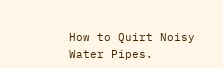How to Quirt Noisy Water Pipes.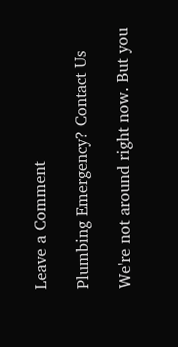Leave a Comment

Plumbing Emergency? Contact Us

We're not around right now. But you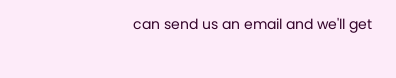can send us an email and we'll get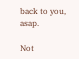back to you, asap.

Not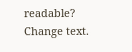readable? Change text.